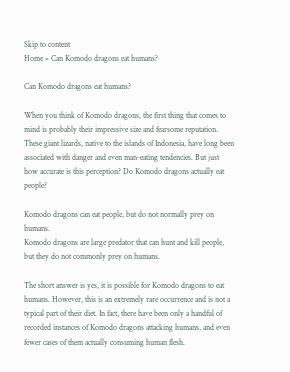Skip to content
Home » Can Komodo dragons eat humans?

Can Komodo dragons eat humans?

When you think of Komodo dragons, the first thing that comes to mind is probably their impressive size and fearsome reputation. These giant lizards, native to the islands of Indonesia, have long been associated with danger and even man-eating tendencies. But just how accurate is this perception? Do Komodo dragons actually eat people?

Komodo dragons can eat people, but do not normally prey on humans.
Komodo dragons are large predator that can hunt and kill people, but they do not commonly prey on humans.

The short answer is yes, it is possible for Komodo dragons to eat humans. However, this is an extremely rare occurrence and is not a typical part of their diet. In fact, there have been only a handful of recorded instances of Komodo dragons attacking humans, and even fewer cases of them actually consuming human flesh.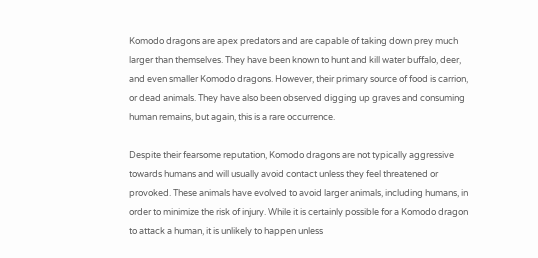Komodo dragons are apex predators and are capable of taking down prey much larger than themselves. They have been known to hunt and kill water buffalo, deer, and even smaller Komodo dragons. However, their primary source of food is carrion, or dead animals. They have also been observed digging up graves and consuming human remains, but again, this is a rare occurrence.

Despite their fearsome reputation, Komodo dragons are not typically aggressive towards humans and will usually avoid contact unless they feel threatened or provoked. These animals have evolved to avoid larger animals, including humans, in order to minimize the risk of injury. While it is certainly possible for a Komodo dragon to attack a human, it is unlikely to happen unless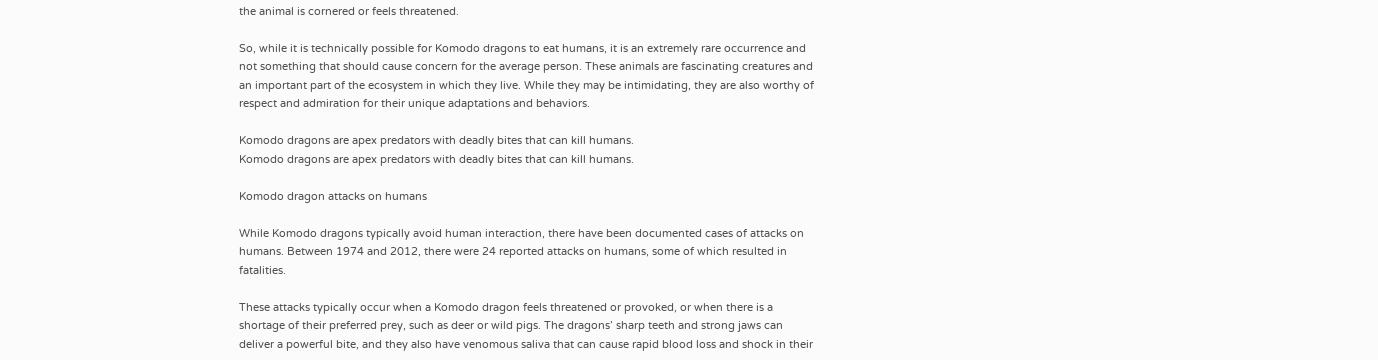the animal is cornered or feels threatened.

So, while it is technically possible for Komodo dragons to eat humans, it is an extremely rare occurrence and not something that should cause concern for the average person. These animals are fascinating creatures and an important part of the ecosystem in which they live. While they may be intimidating, they are also worthy of respect and admiration for their unique adaptations and behaviors.

Komodo dragons are apex predators with deadly bites that can kill humans.
Komodo dragons are apex predators with deadly bites that can kill humans.

Komodo dragon attacks on humans

While Komodo dragons typically avoid human interaction, there have been documented cases of attacks on humans. Between 1974 and 2012, there were 24 reported attacks on humans, some of which resulted in fatalities.

These attacks typically occur when a Komodo dragon feels threatened or provoked, or when there is a shortage of their preferred prey, such as deer or wild pigs. The dragons’ sharp teeth and strong jaws can deliver a powerful bite, and they also have venomous saliva that can cause rapid blood loss and shock in their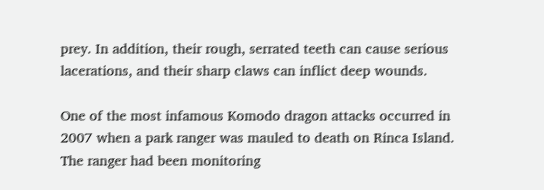prey. In addition, their rough, serrated teeth can cause serious lacerations, and their sharp claws can inflict deep wounds.

One of the most infamous Komodo dragon attacks occurred in 2007 when a park ranger was mauled to death on Rinca Island. The ranger had been monitoring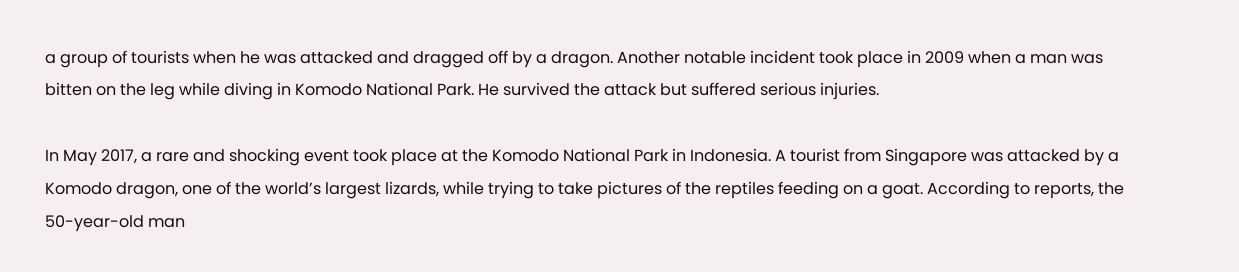a group of tourists when he was attacked and dragged off by a dragon. Another notable incident took place in 2009 when a man was bitten on the leg while diving in Komodo National Park. He survived the attack but suffered serious injuries.

In May 2017, a rare and shocking event took place at the Komodo National Park in Indonesia. A tourist from Singapore was attacked by a Komodo dragon, one of the world’s largest lizards, while trying to take pictures of the reptiles feeding on a goat. According to reports, the 50-year-old man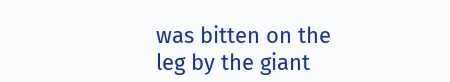was bitten on the leg by the giant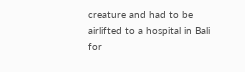creature and had to be airlifted to a hospital in Bali for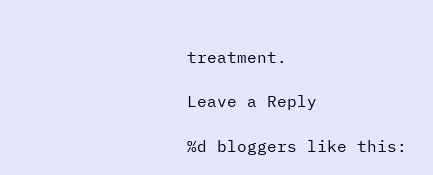treatment.

Leave a Reply

%d bloggers like this: